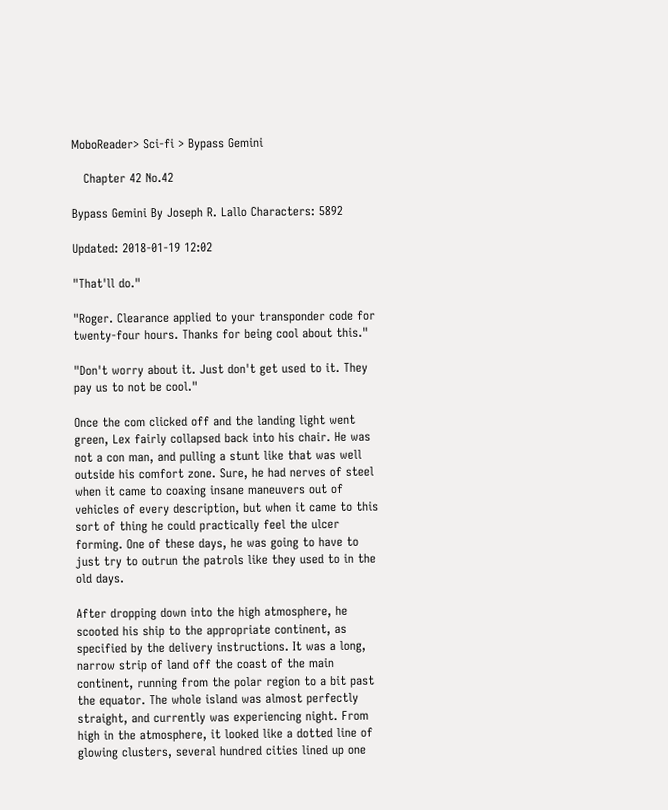MoboReader> Sci-fi > Bypass Gemini

   Chapter 42 No.42

Bypass Gemini By Joseph R. Lallo Characters: 5892

Updated: 2018-01-19 12:02

"That'll do."

"Roger. Clearance applied to your transponder code for twenty-four hours. Thanks for being cool about this."

"Don't worry about it. Just don't get used to it. They pay us to not be cool."

Once the com clicked off and the landing light went green, Lex fairly collapsed back into his chair. He was not a con man, and pulling a stunt like that was well outside his comfort zone. Sure, he had nerves of steel when it came to coaxing insane maneuvers out of vehicles of every description, but when it came to this sort of thing he could practically feel the ulcer forming. One of these days, he was going to have to just try to outrun the patrols like they used to in the old days.

After dropping down into the high atmosphere, he scooted his ship to the appropriate continent, as specified by the delivery instructions. It was a long, narrow strip of land off the coast of the main continent, running from the polar region to a bit past the equator. The whole island was almost perfectly straight, and currently was experiencing night. From high in the atmosphere, it looked like a dotted line of glowing clusters, several hundred cities lined up one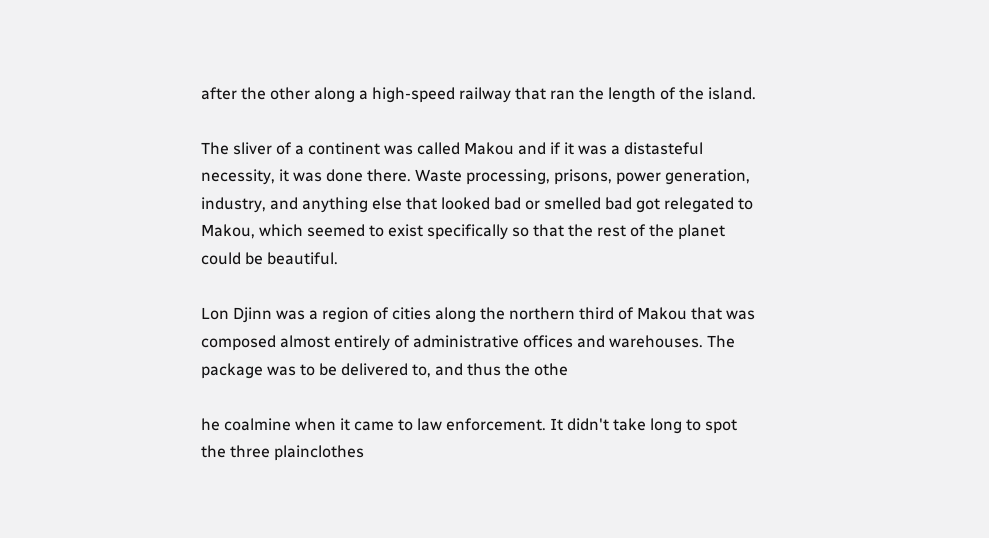after the other along a high-speed railway that ran the length of the island.

The sliver of a continent was called Makou and if it was a distasteful necessity, it was done there. Waste processing, prisons, power generation, industry, and anything else that looked bad or smelled bad got relegated to Makou, which seemed to exist specifically so that the rest of the planet could be beautiful.

Lon Djinn was a region of cities along the northern third of Makou that was composed almost entirely of administrative offices and warehouses. The package was to be delivered to, and thus the othe

he coalmine when it came to law enforcement. It didn't take long to spot the three plainclothes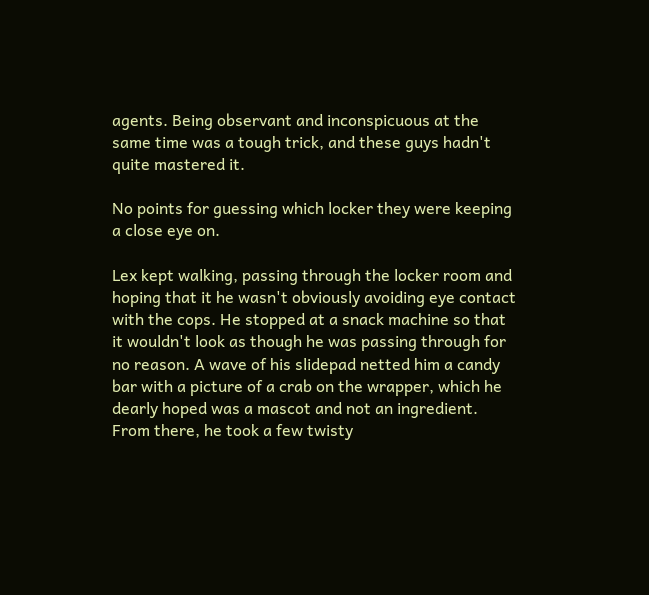agents. Being observant and inconspicuous at the same time was a tough trick, and these guys hadn't quite mastered it.

No points for guessing which locker they were keeping a close eye on.

Lex kept walking, passing through the locker room and hoping that it he wasn't obviously avoiding eye contact with the cops. He stopped at a snack machine so that it wouldn't look as though he was passing through for no reason. A wave of his slidepad netted him a candy bar with a picture of a crab on the wrapper, which he dearly hoped was a mascot and not an ingredient. From there, he took a few twisty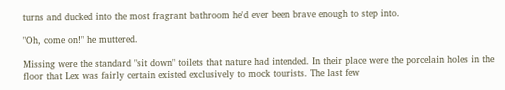turns and ducked into the most fragrant bathroom he'd ever been brave enough to step into.

"Oh, come on!" he muttered.

Missing were the standard "sit down" toilets that nature had intended. In their place were the porcelain holes in the floor that Lex was fairly certain existed exclusively to mock tourists. The last few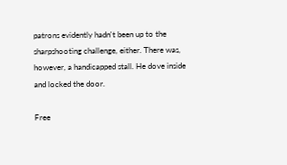patrons evidently hadn't been up to the sharpshooting challenge, either. There was, however, a handicapped stall. He dove inside and locked the door.

Free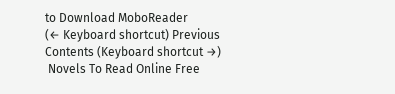to Download MoboReader
(← Keyboard shortcut) Previous Contents (Keyboard shortcut →)
 Novels To Read Online Free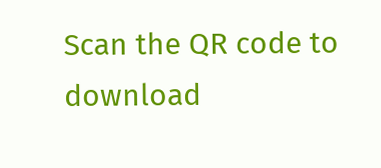Scan the QR code to download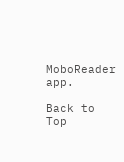MoboReader app.

Back to Top